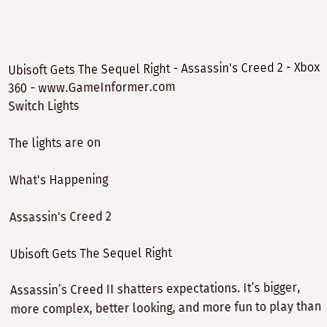Ubisoft Gets The Sequel Right - Assassin's Creed 2 - Xbox 360 - www.GameInformer.com
Switch Lights

The lights are on

What's Happening

Assassin's Creed 2

Ubisoft Gets The Sequel Right

Assassin’s Creed II shatters expectations. It’s bigger, more complex, better looking, and more fun to play than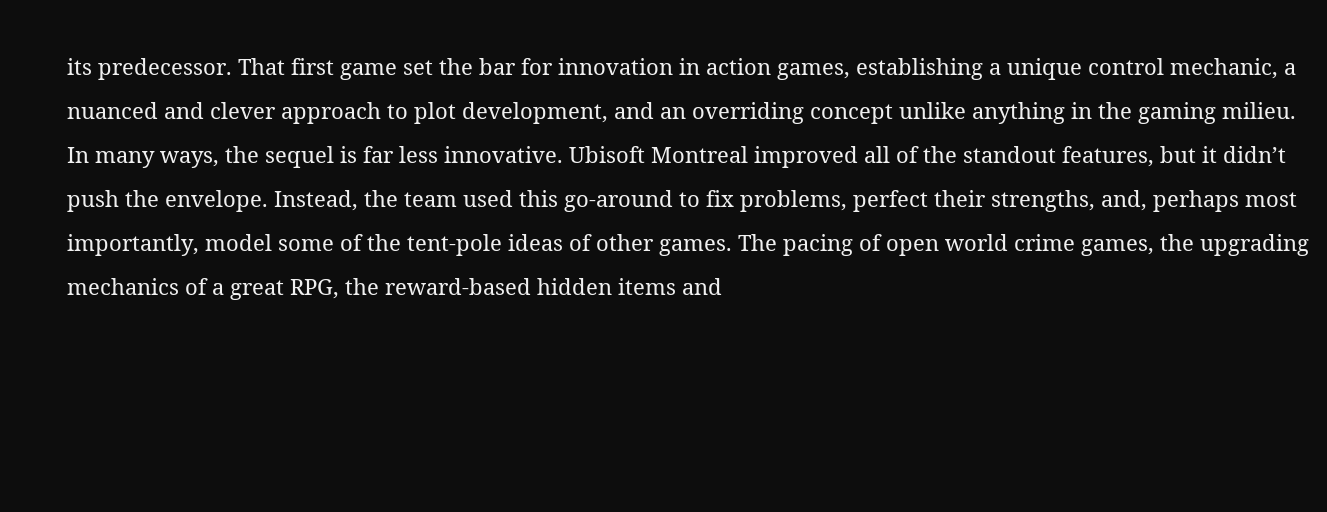its predecessor. That first game set the bar for innovation in action games, establishing a unique control mechanic, a nuanced and clever approach to plot development, and an overriding concept unlike anything in the gaming milieu. In many ways, the sequel is far less innovative. Ubisoft Montreal improved all of the standout features, but it didn’t push the envelope. Instead, the team used this go-around to fix problems, perfect their strengths, and, perhaps most importantly, model some of the tent-pole ideas of other games. The pacing of open world crime games, the upgrading mechanics of a great RPG, the reward-based hidden items and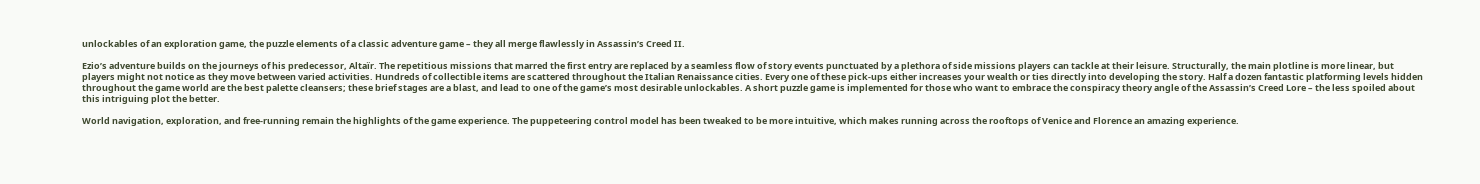unlockables of an exploration game, the puzzle elements of a classic adventure game – they all merge flawlessly in Assassin’s Creed II.

Ezio’s adventure builds on the journeys of his predecessor, Altaïr. The repetitious missions that marred the first entry are replaced by a seamless flow of story events punctuated by a plethora of side missions players can tackle at their leisure. Structurally, the main plotline is more linear, but players might not notice as they move between varied activities. Hundreds of collectible items are scattered throughout the Italian Renaissance cities. Every one of these pick-ups either increases your wealth or ties directly into developing the story. Half a dozen fantastic platforming levels hidden throughout the game world are the best palette cleansers; these brief stages are a blast, and lead to one of the game’s most desirable unlockables. A short puzzle game is implemented for those who want to embrace the conspiracy theory angle of the Assassin’s Creed Lore – the less spoiled about this intriguing plot the better.

World navigation, exploration, and free-running remain the highlights of the game experience. The puppeteering control model has been tweaked to be more intuitive, which makes running across the rooftops of Venice and Florence an amazing experience.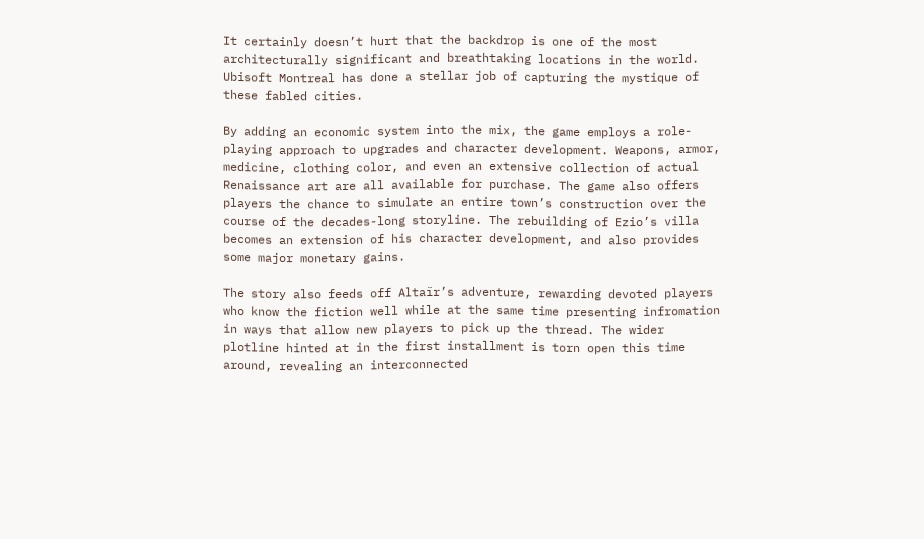It certainly doesn’t hurt that the backdrop is one of the most architecturally significant and breathtaking locations in the world. Ubisoft Montreal has done a stellar job of capturing the mystique of these fabled cities.

By adding an economic system into the mix, the game employs a role-playing approach to upgrades and character development. Weapons, armor, medicine, clothing color, and even an extensive collection of actual Renaissance art are all available for purchase. The game also offers players the chance to simulate an entire town’s construction over the course of the decades-long storyline. The rebuilding of Ezio’s villa becomes an extension of his character development, and also provides some major monetary gains.

The story also feeds off Altaïr’s adventure, rewarding devoted players who know the fiction well while at the same time presenting infromation in ways that allow new players to pick up the thread. The wider plotline hinted at in the first installment is torn open this time around, revealing an interconnected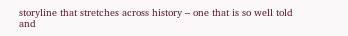storyline that stretches across history – one that is so well told and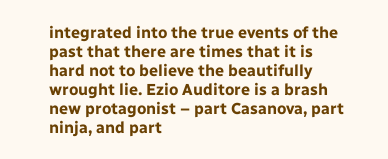integrated into the true events of the past that there are times that it is hard not to believe the beautifully wrought lie. Ezio Auditore is a brash new protagonist – part Casanova, part ninja, and part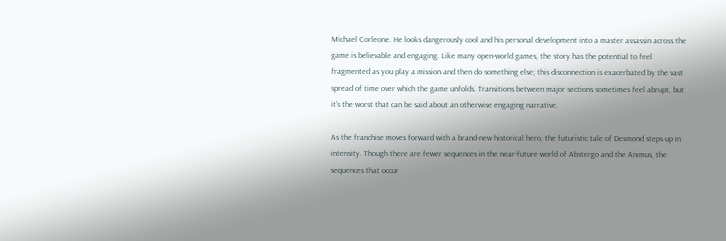Michael Corleone. He looks dangerously cool and his personal development into a master assassin across the game is believable and engaging. Like many open-world games, the story has the potential to feel fragmented as you play a mission and then do something else; this disconnection is exacerbated by the vast spread of time over which the game unfolds. Transitions between major sections sometimes feel abrupt, but it’s the worst that can be said about an otherwise engaging narrative.

As the franchise moves forward with a brand-new historical hero, the futuristic tale of Desmond steps up in intensity. Though there are fewer sequences in the near-future world of Abstergo and the Animus, the sequences that occur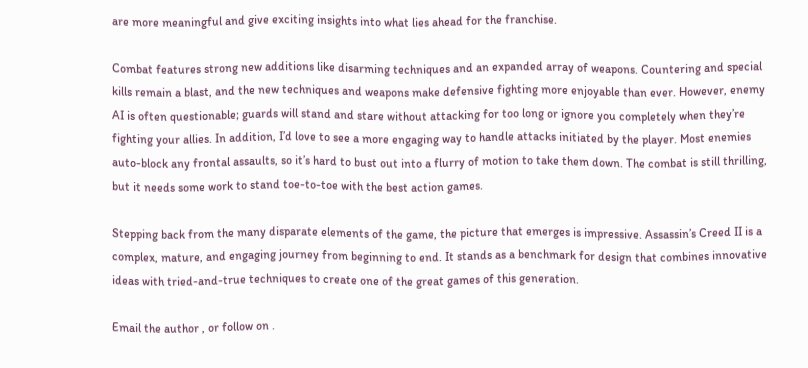are more meaningful and give exciting insights into what lies ahead for the franchise.

Combat features strong new additions like disarming techniques and an expanded array of weapons. Countering and special kills remain a blast, and the new techniques and weapons make defensive fighting more enjoyable than ever. However, enemy AI is often questionable; guards will stand and stare without attacking for too long or ignore you completely when they’re fighting your allies. In addition, I’d love to see a more engaging way to handle attacks initiated by the player. Most enemies auto-block any frontal assaults, so it’s hard to bust out into a flurry of motion to take them down. The combat is still thrilling, but it needs some work to stand toe-to-toe with the best action games.

Stepping back from the many disparate elements of the game, the picture that emerges is impressive. Assassin’s Creed II is a complex, mature, and engaging journey from beginning to end. It stands as a benchmark for design that combines innovative ideas with tried-and-true techniques to create one of the great games of this generation.

Email the author , or follow on .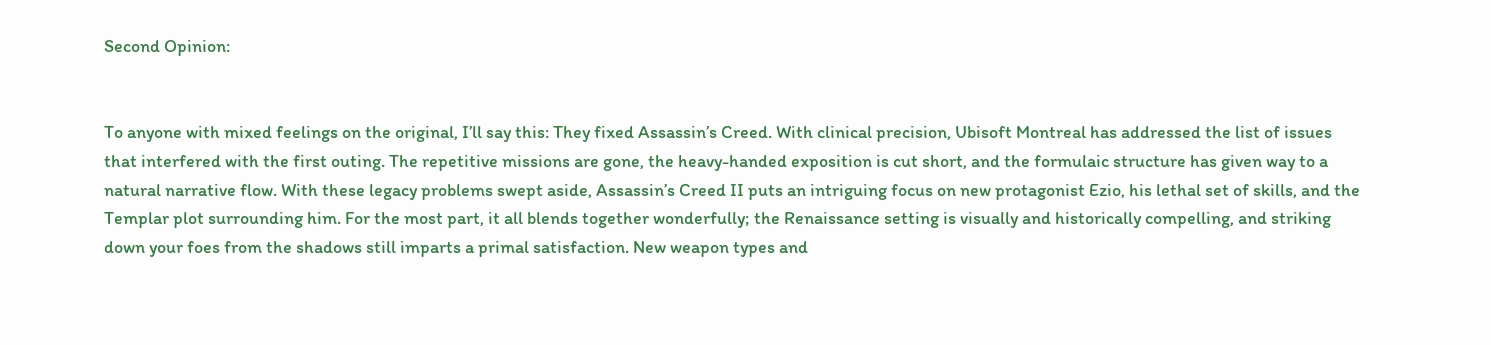Second Opinion:


To anyone with mixed feelings on the original, I’ll say this: They fixed Assassin’s Creed. With clinical precision, Ubisoft Montreal has addressed the list of issues that interfered with the first outing. The repetitive missions are gone, the heavy-handed exposition is cut short, and the formulaic structure has given way to a natural narrative flow. With these legacy problems swept aside, Assassin’s Creed II puts an intriguing focus on new protagonist Ezio, his lethal set of skills, and the Templar plot surrounding him. For the most part, it all blends together wonderfully; the Renaissance setting is visually and historically compelling, and striking down your foes from the shadows still imparts a primal satisfaction. New weapon types and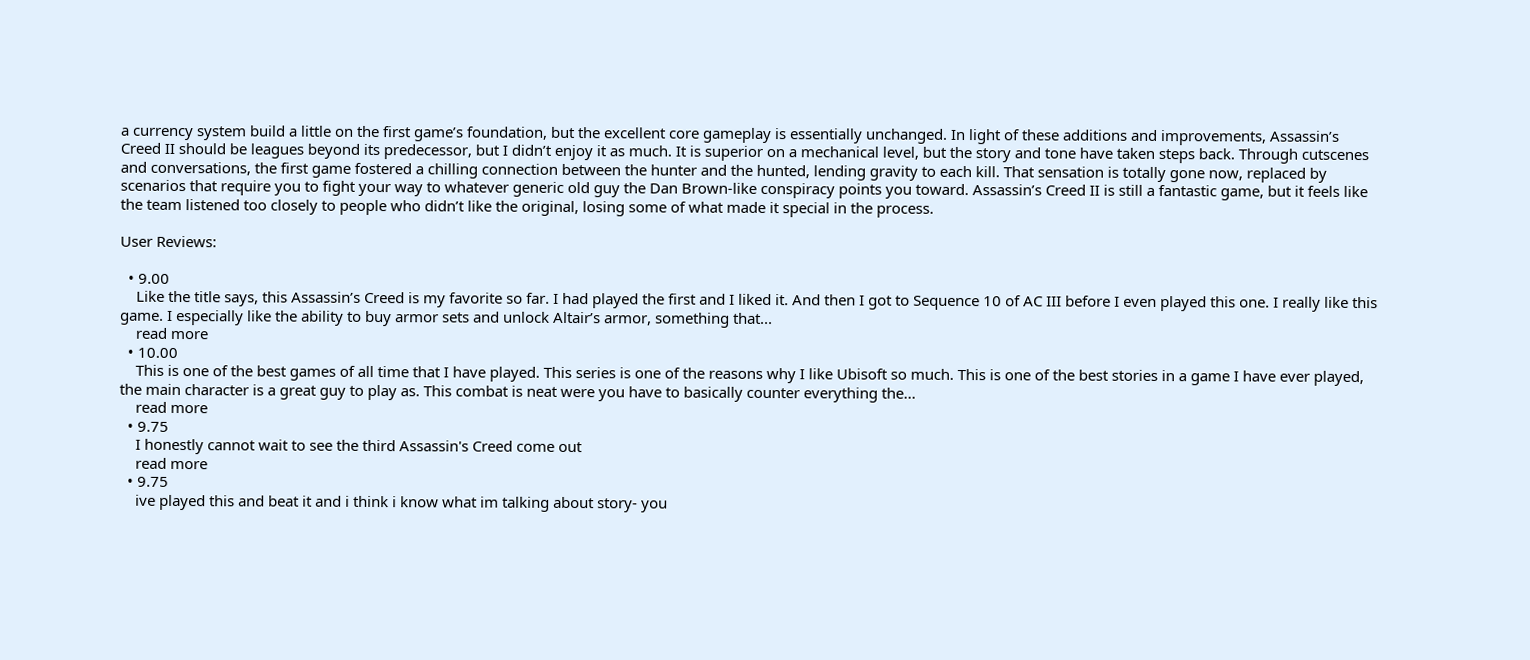a currency system build a little on the first game’s foundation, but the excellent core gameplay is essentially unchanged. In light of these additions and improvements, Assassin’s Creed II should be leagues beyond its predecessor, but I didn’t enjoy it as much. It is superior on a mechanical level, but the story and tone have taken steps back. Through cutscenes and conversations, the first game fostered a chilling connection between the hunter and the hunted, lending gravity to each kill. That sensation is totally gone now, replaced by scenarios that require you to fight your way to whatever generic old guy the Dan Brown-like conspiracy points you toward. Assassin’s Creed II is still a fantastic game, but it feels like the team listened too closely to people who didn’t like the original, losing some of what made it special in the process.

User Reviews:

  • 9.00
    Like the title says, this Assassin’s Creed is my favorite so far. I had played the first and I liked it. And then I got to Sequence 10 of AC III before I even played this one. I really like this game. I especially like the ability to buy armor sets and unlock Altair’s armor, something that...
    read more
  • 10.00
    This is one of the best games of all time that I have played. This series is one of the reasons why I like Ubisoft so much. This is one of the best stories in a game I have ever played, the main character is a great guy to play as. This combat is neat were you have to basically counter everything the...
    read more
  • 9.75
    I honestly cannot wait to see the third Assassin's Creed come out
    read more
  • 9.75
    ive played this and beat it and i think i know what im talking about story- you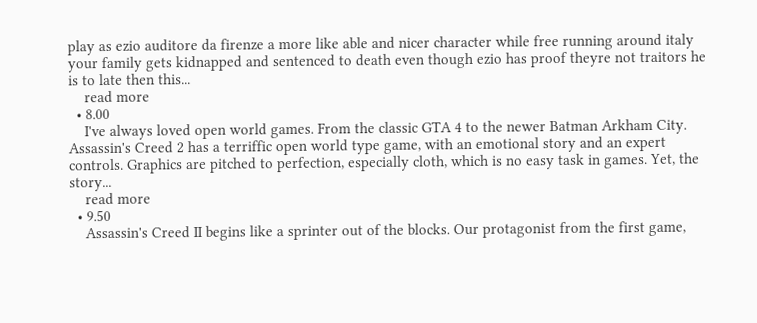play as ezio auditore da firenze a more like able and nicer character while free running around italy your family gets kidnapped and sentenced to death even though ezio has proof theyre not traitors he is to late then this...
    read more
  • 8.00
    I've always loved open world games. From the classic GTA 4 to the newer Batman Arkham City. Assassin's Creed 2 has a terriffic open world type game, with an emotional story and an expert controls. Graphics are pitched to perfection, especially cloth, which is no easy task in games. Yet, the story...
    read more
  • 9.50
    Assassin's Creed II begins like a sprinter out of the blocks. Our protagonist from the first game,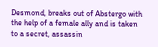Desmond, breaks out of Abstergo with the help of a female ally and is taken to a secret, assassin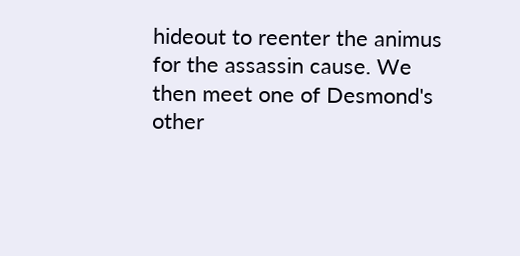hideout to reenter the animus for the assassin cause. We then meet one of Desmond's other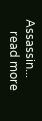Assassin...
    read more